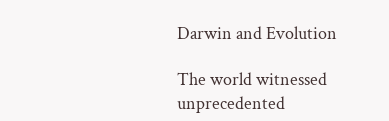Darwin and Evolution

The world witnessed unprecedented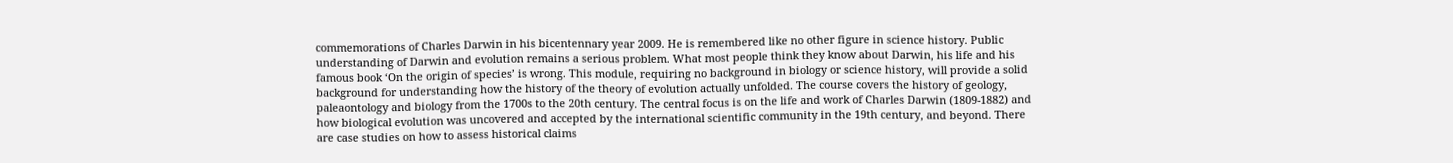commemorations of Charles Darwin in his bicentennary year 2009. He is remembered like no other figure in science history. Public understanding of Darwin and evolution remains a serious problem. What most people think they know about Darwin, his life and his famous book ‘On the origin of species’ is wrong. This module, requiring no background in biology or science history, will provide a solid background for understanding how the history of the theory of evolution actually unfolded. The course covers the history of geology, paleaontology and biology from the 1700s to the 20th century. The central focus is on the life and work of Charles Darwin (1809-1882) and how biological evolution was uncovered and accepted by the international scientific community in the 19th century, and beyond. There are case studies on how to assess historical claims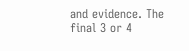and evidence. The final 3 or 4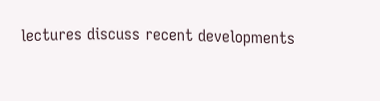lectures discuss recent developments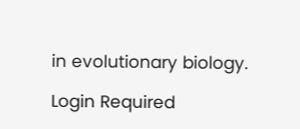in evolutionary biology.

Login Required